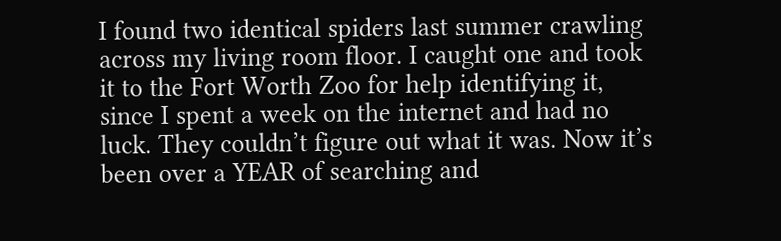I found two identical spiders last summer crawling across my living room floor. I caught one and took it to the Fort Worth Zoo for help identifying it, since I spent a week on the internet and had no luck. They couldn’t figure out what it was. Now it’s been over a YEAR of searching and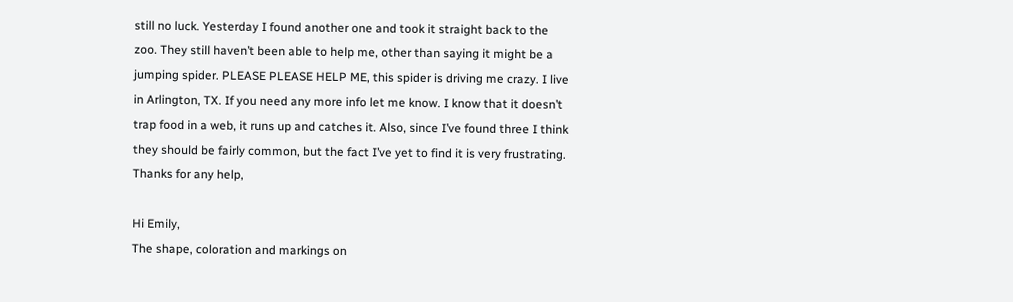still no luck. Yesterday I found another one and took it straight back to the zoo. They still haven’t been able to help me, other than saying it might be a jumping spider. PLEASE PLEASE HELP ME, this spider is driving me crazy. I live in Arlington, TX. If you need any more info let me know. I know that it doesn’t trap food in a web, it runs up and catches it. Also, since I’ve found three I think they should be fairly common, but the fact I’ve yet to find it is very frustrating. Thanks for any help,

Hi Emily,
The shape, coloration and markings on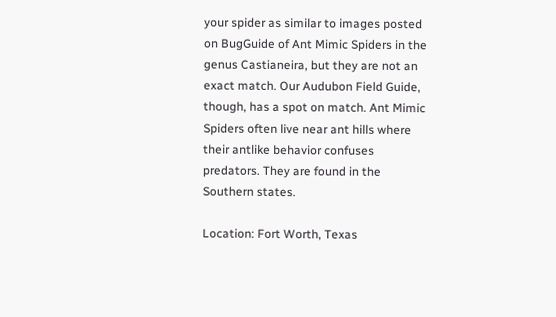your spider as similar to images posted on BugGuide of Ant Mimic Spiders in the genus Castianeira, but they are not an exact match. Our Audubon Field Guide, though, has a spot on match. Ant Mimic Spiders often live near ant hills where their antlike behavior confuses predators. They are found in the Southern states.

Location: Fort Worth, Texas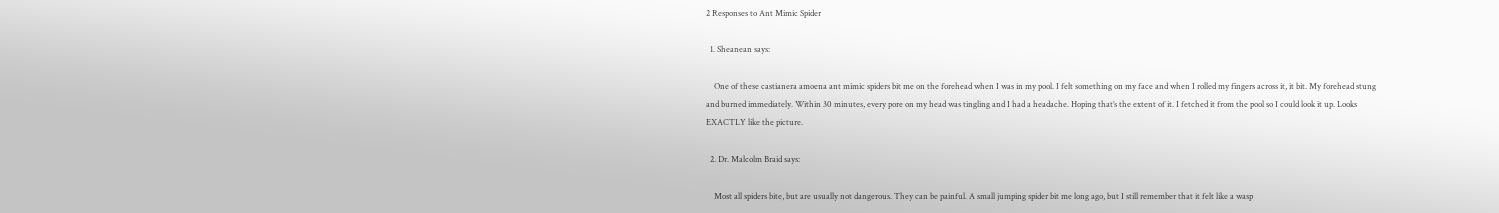2 Responses to Ant Mimic Spider

  1. Sheanean says:

    One of these castianera amoena ant mimic spiders bit me on the forehead when I was in my pool. I felt something on my face and when I rolled my fingers across it, it bit. My forehead stung and burned immediately. Within 30 minutes, every pore on my head was tingling and I had a headache. Hoping that’s the extent of it. I fetched it from the pool so I could look it up. Looks EXACTLY like the picture.

  2. Dr. Malcolm Braid says:

    Most all spiders bite, but are usually not dangerous. They can be painful. A small jumping spider bit me long ago, but I still remember that it felt like a wasp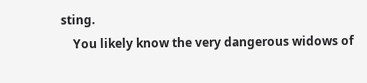sting.
    You likely know the very dangerous widows of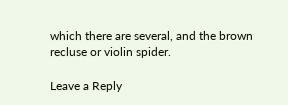which there are several, and the brown recluse or violin spider.

Leave a Reply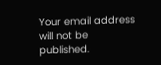Your email address will not be published.